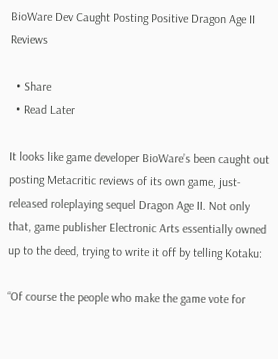BioWare Dev Caught Posting Positive Dragon Age II Reviews

  • Share
  • Read Later

It looks like game developer BioWare’s been caught out posting Metacritic reviews of its own game, just-released roleplaying sequel Dragon Age II. Not only that, game publisher Electronic Arts essentially owned up to the deed, trying to write it off by telling Kotaku:

“Of course the people who make the game vote for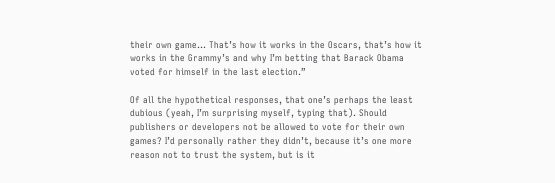their own game… That’s how it works in the Oscars, that’s how it works in the Grammy’s and why I’m betting that Barack Obama voted for himself in the last election.”

Of all the hypothetical responses, that one’s perhaps the least dubious (yeah, I’m surprising myself, typing that). Should publishers or developers not be allowed to vote for their own games? I’d personally rather they didn’t, because it’s one more reason not to trust the system, but is it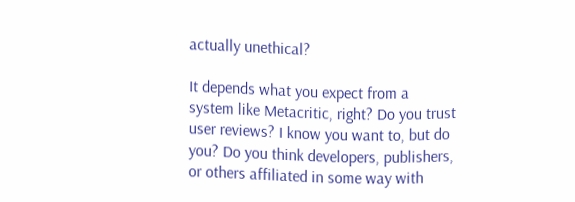actually unethical?

It depends what you expect from a system like Metacritic, right? Do you trust user reviews? I know you want to, but do you? Do you think developers, publishers, or others affiliated in some way with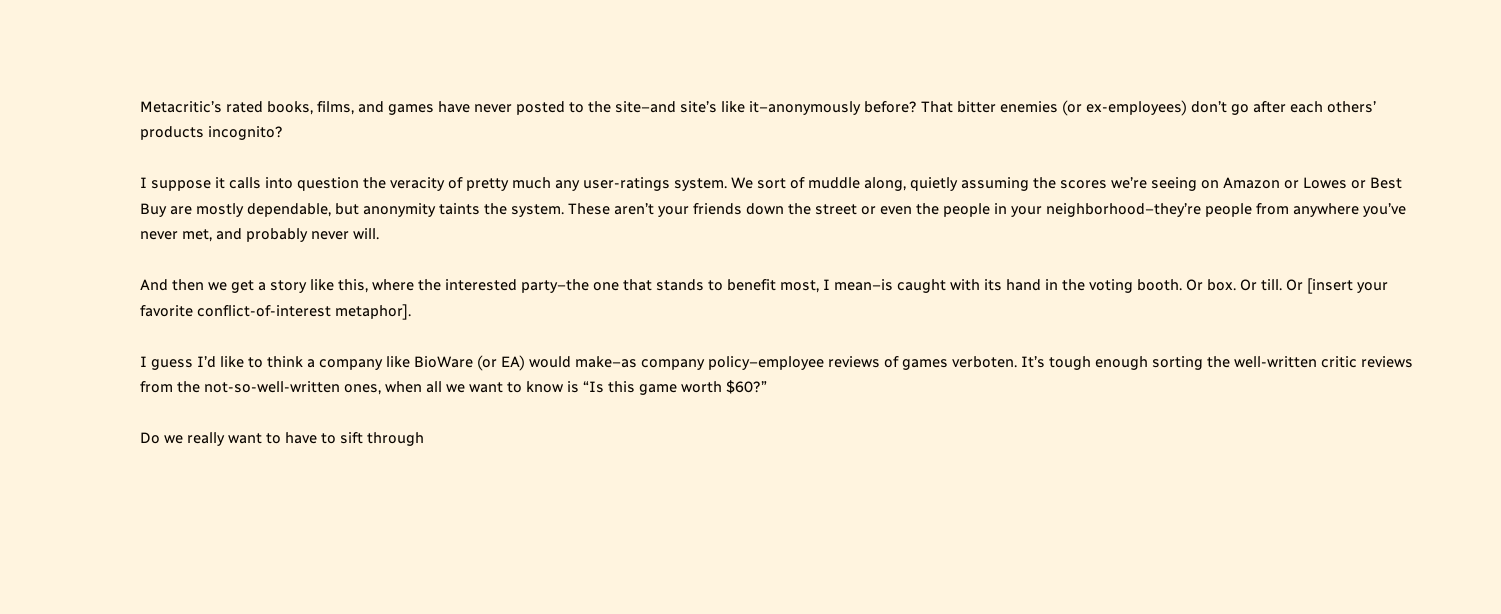Metacritic’s rated books, films, and games have never posted to the site–and site’s like it–anonymously before? That bitter enemies (or ex-employees) don’t go after each others’ products incognito?

I suppose it calls into question the veracity of pretty much any user-ratings system. We sort of muddle along, quietly assuming the scores we’re seeing on Amazon or Lowes or Best Buy are mostly dependable, but anonymity taints the system. These aren’t your friends down the street or even the people in your neighborhood–they’re people from anywhere you’ve never met, and probably never will.

And then we get a story like this, where the interested party–the one that stands to benefit most, I mean–is caught with its hand in the voting booth. Or box. Or till. Or [insert your favorite conflict-of-interest metaphor].

I guess I’d like to think a company like BioWare (or EA) would make–as company policy–employee reviews of games verboten. It’s tough enough sorting the well-written critic reviews from the not-so-well-written ones, when all we want to know is “Is this game worth $60?”

Do we really want to have to sift through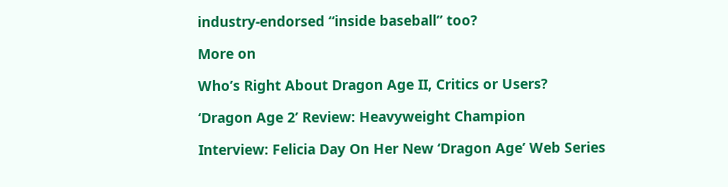industry-endorsed “inside baseball” too?

More on

Who’s Right About Dragon Age II, Critics or Users?

‘Dragon Age 2’ Review: Heavyweight Champion

Interview: Felicia Day On Her New ‘Dragon Age’ Web Series